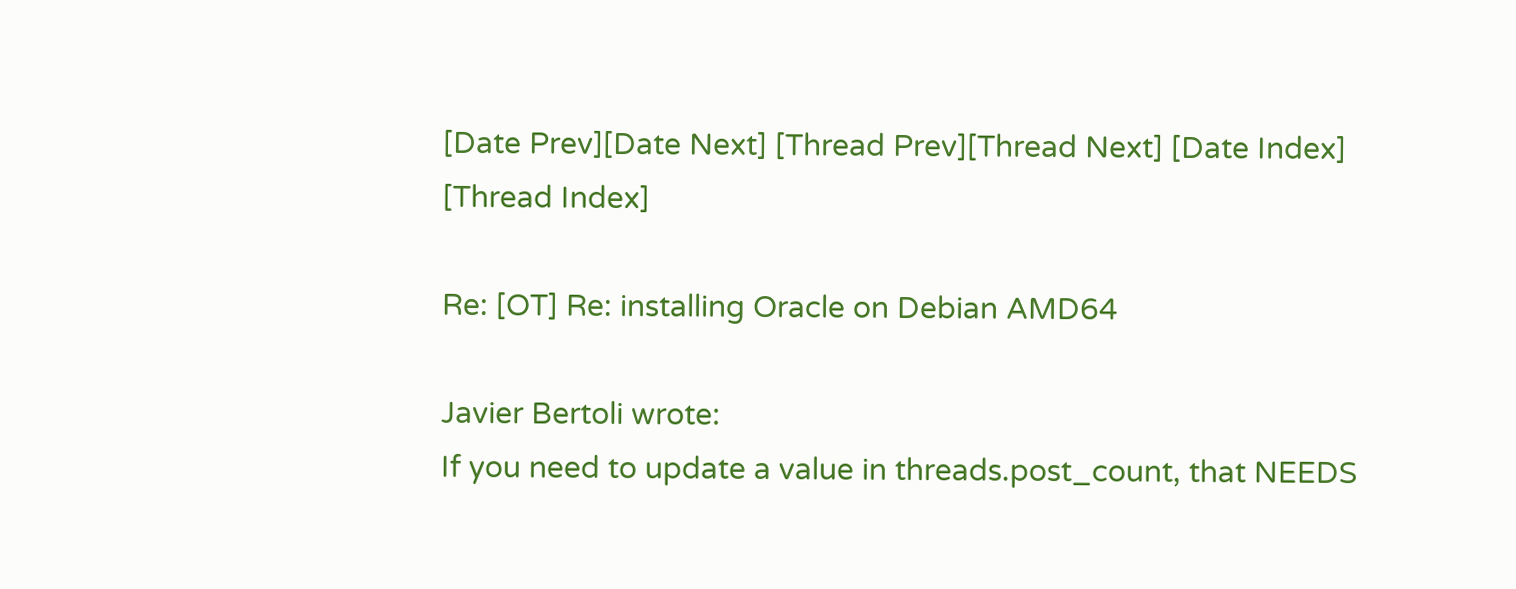[Date Prev][Date Next] [Thread Prev][Thread Next] [Date Index] [Thread Index]

Re: [OT] Re: installing Oracle on Debian AMD64

Javier Bertoli wrote:
If you need to update a value in threads.post_count, that NEEDS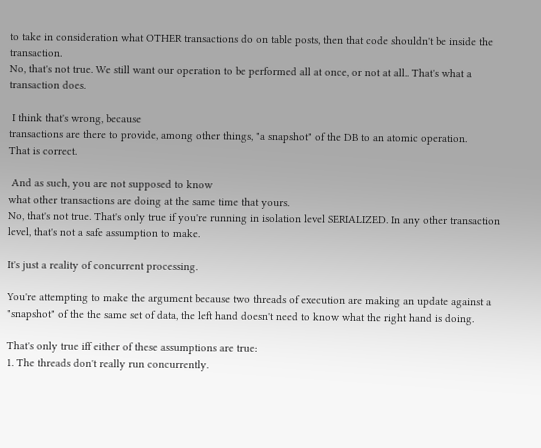to take in consideration what OTHER transactions do on table posts, then that code shouldn't be inside the transaction.
No, that's not true. We still want our operation to be performed all at once, or not at all.. That's what a transaction does.

 I think that's wrong, because
transactions are there to provide, among other things, "a snapshot" of the DB to an atomic operation.
That is correct.

 And as such, you are not supposed to know
what other transactions are doing at the same time that yours.
No, that's not true. That's only true if you're running in isolation level SERIALIZED. In any other transaction level, that's not a safe assumption to make.

It's just a reality of concurrent processing.

You're attempting to make the argument because two threads of execution are making an update against a "snapshot" of the the same set of data, the left hand doesn't need to know what the right hand is doing.

That's only true iff either of these assumptions are true:
1. The threads don't really run concurrently.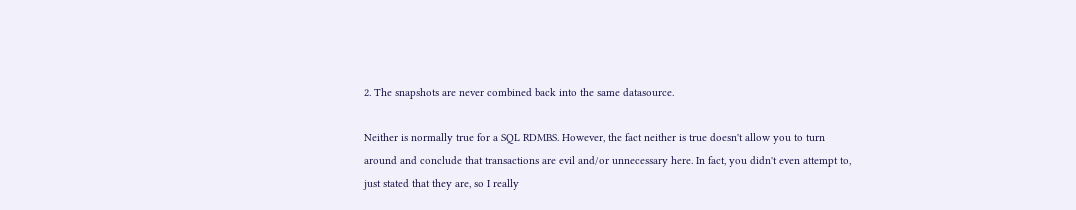2. The snapshots are never combined back into the same datasource.

Neither is normally true for a SQL RDMBS. However, the fact neither is true doesn't allow you to turn around and conclude that transactions are evil and/or unnecessary here. In fact, you didn't even attempt to, just stated that they are, so I really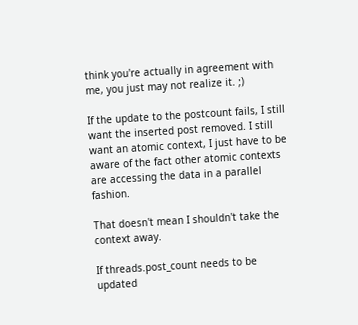think you're actually in agreement with me, you just may not realize it. ;)

If the update to the postcount fails, I still want the inserted post removed. I still want an atomic context, I just have to be aware of the fact other atomic contexts are accessing the data in a parallel fashion.

That doesn't mean I shouldn't take the context away.

If threads.post_count needs to be updated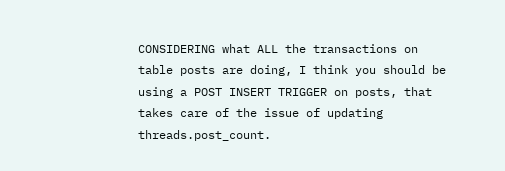CONSIDERING what ALL the transactions on table posts are doing, I think you should be using a POST INSERT TRIGGER on posts, that takes care of the issue of updating threads.post_count.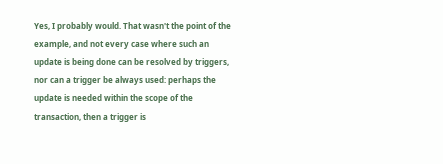Yes, I probably would. That wasn't the point of the example, and not every case where such an update is being done can be resolved by triggers, nor can a trigger be always used: perhaps the update is needed within the scope of the transaction, then a trigger is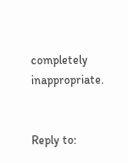completely inappropriate.


Reply to: